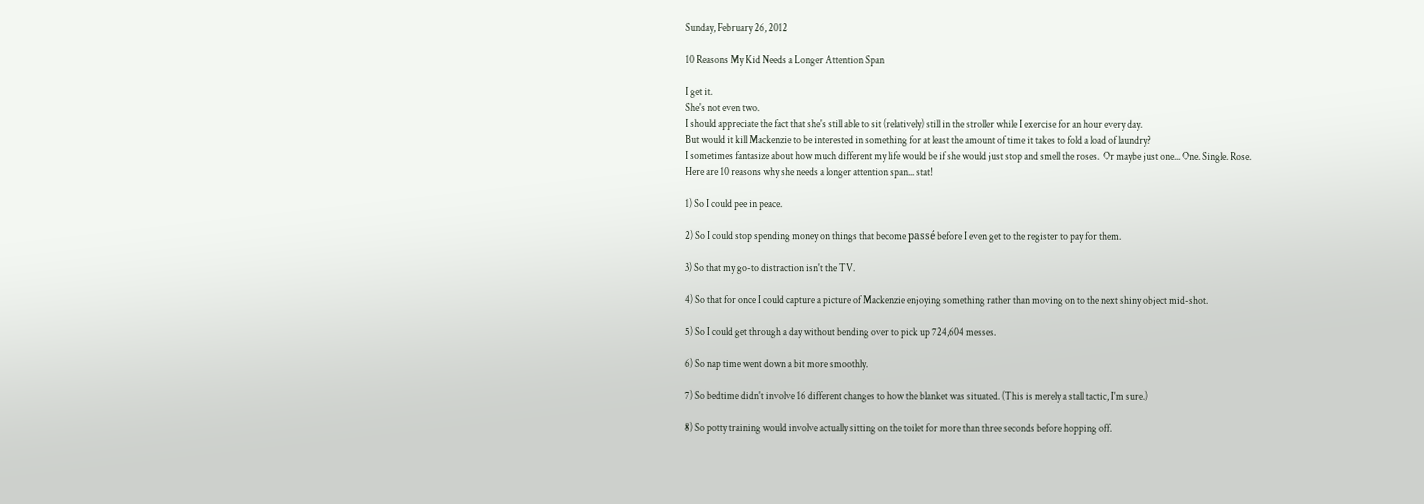Sunday, February 26, 2012

10 Reasons My Kid Needs a Longer Attention Span

I get it.
She's not even two.
I should appreciate the fact that she's still able to sit (relatively) still in the stroller while I exercise for an hour every day.
But would it kill Mackenzie to be interested in something for at least the amount of time it takes to fold a load of laundry?
I sometimes fantasize about how much different my life would be if she would just stop and smell the roses.  Or maybe just one... One. Single. Rose.
Here are 10 reasons why she needs a longer attention span... stat!

1) So I could pee in peace.

2) So I could stop spending money on things that become passé before I even get to the register to pay for them.

3) So that my go-to distraction isn't the TV.

4) So that for once I could capture a picture of Mackenzie enjoying something rather than moving on to the next shiny object mid-shot.

5) So I could get through a day without bending over to pick up 724,604 messes.

6) So nap time went down a bit more smoothly.

7) So bedtime didn't involve 16 different changes to how the blanket was situated. (This is merely a stall tactic, I'm sure.)

8) So potty training would involve actually sitting on the toilet for more than three seconds before hopping off.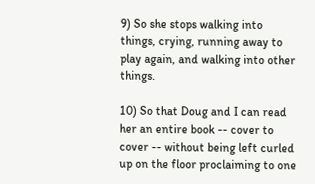9) So she stops walking into things, crying, running away to play again, and walking into other things.

10) So that Doug and I can read her an entire book -- cover to cover -- without being left curled up on the floor proclaiming to one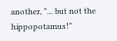another, "... but not the hippopotamus!"